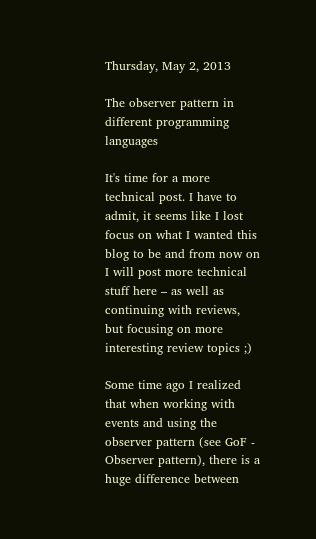Thursday, May 2, 2013

The observer pattern in different programming languages

It's time for a more technical post. I have to admit, it seems like I lost focus on what I wanted this blog to be and from now on I will post more technical stuff here – as well as continuing with reviews, but focusing on more interesting review topics ;)

Some time ago I realized that when working with events and using the observer pattern (see GoF - Observer pattern), there is a huge difference between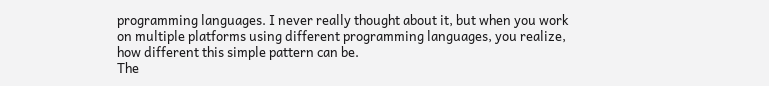programming languages. I never really thought about it, but when you work on multiple platforms using different programming languages, you realize, how different this simple pattern can be.
The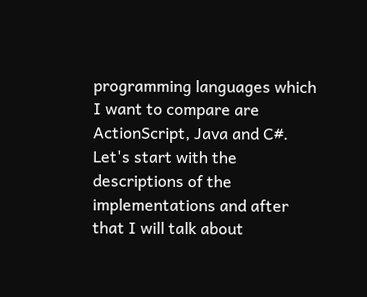programming languages which I want to compare are ActionScript, Java and C#. Let's start with the descriptions of the implementations and after that I will talk about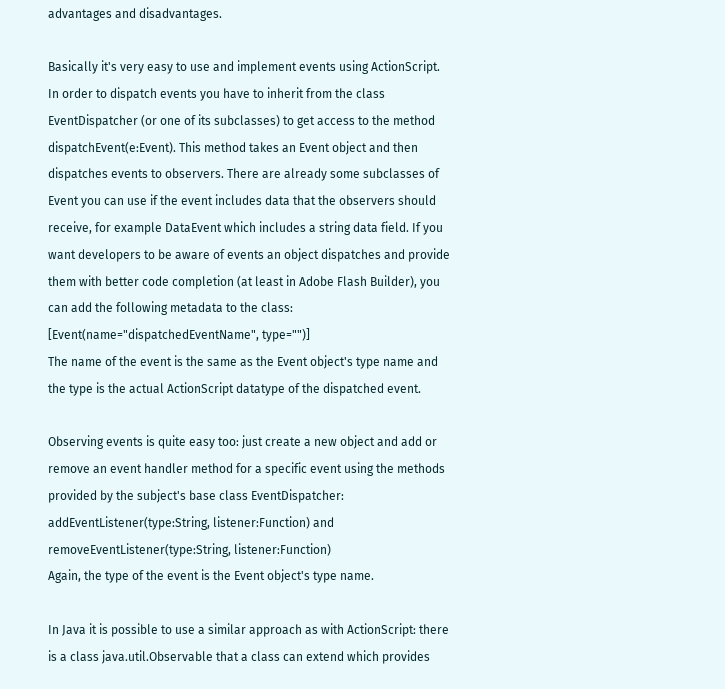advantages and disadvantages.

Basically it's very easy to use and implement events using ActionScript. In order to dispatch events you have to inherit from the class EventDispatcher (or one of its subclasses) to get access to the method dispatchEvent(e:Event). This method takes an Event object and then dispatches events to observers. There are already some subclasses of Event you can use if the event includes data that the observers should receive, for example DataEvent which includes a string data field. If you want developers to be aware of events an object dispatches and provide them with better code completion (at least in Adobe Flash Builder), you can add the following metadata to the class:
[Event(name="dispatchedEventName", type="")]
The name of the event is the same as the Event object's type name and the type is the actual ActionScript datatype of the dispatched event.

Observing events is quite easy too: just create a new object and add or remove an event handler method for a specific event using the methods provided by the subject's base class EventDispatcher:
addEventListener(type:String, listener:Function) and removeEventListener(type:String, listener:Function)
Again, the type of the event is the Event object's type name.

In Java it is possible to use a similar approach as with ActionScript: there is a class java.util.Observable that a class can extend which provides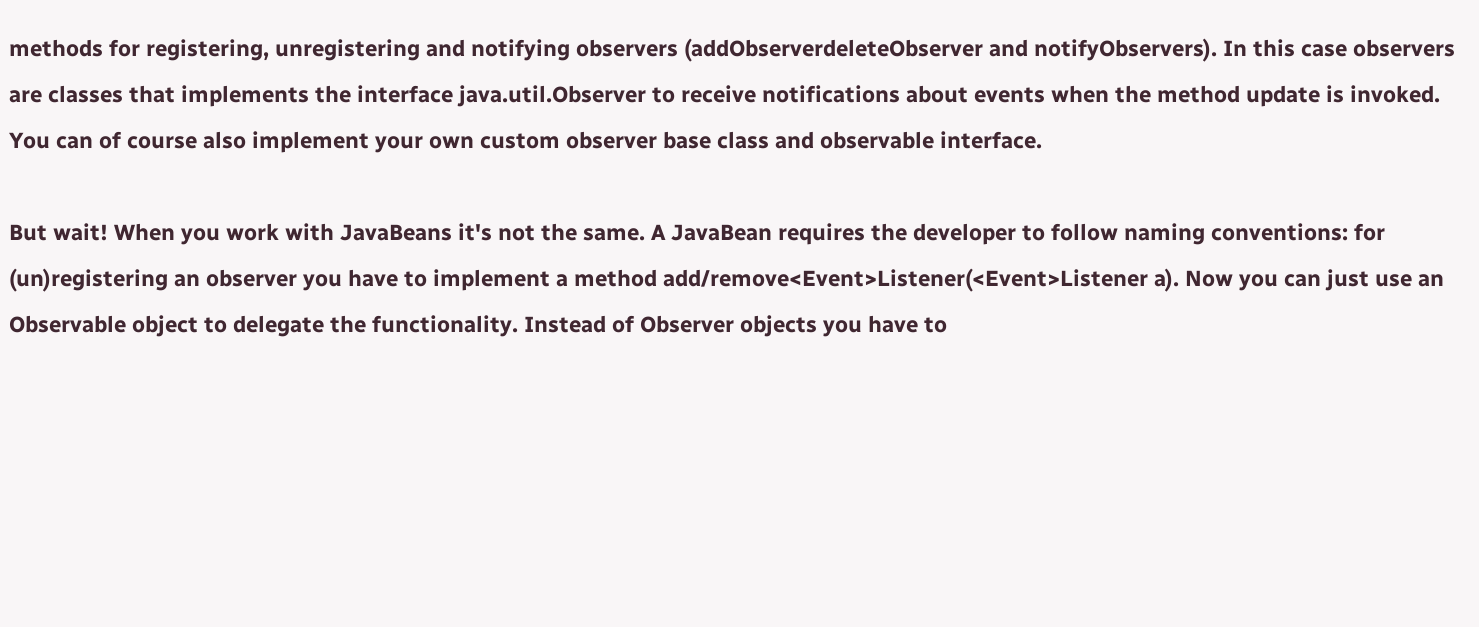methods for registering, unregistering and notifying observers (addObserverdeleteObserver and notifyObservers). In this case observers are classes that implements the interface java.util.Observer to receive notifications about events when the method update is invoked. You can of course also implement your own custom observer base class and observable interface.

But wait! When you work with JavaBeans it's not the same. A JavaBean requires the developer to follow naming conventions: for (un)registering an observer you have to implement a method add/remove<Event>Listener(<Event>Listener a). Now you can just use an Observable object to delegate the functionality. Instead of Observer objects you have to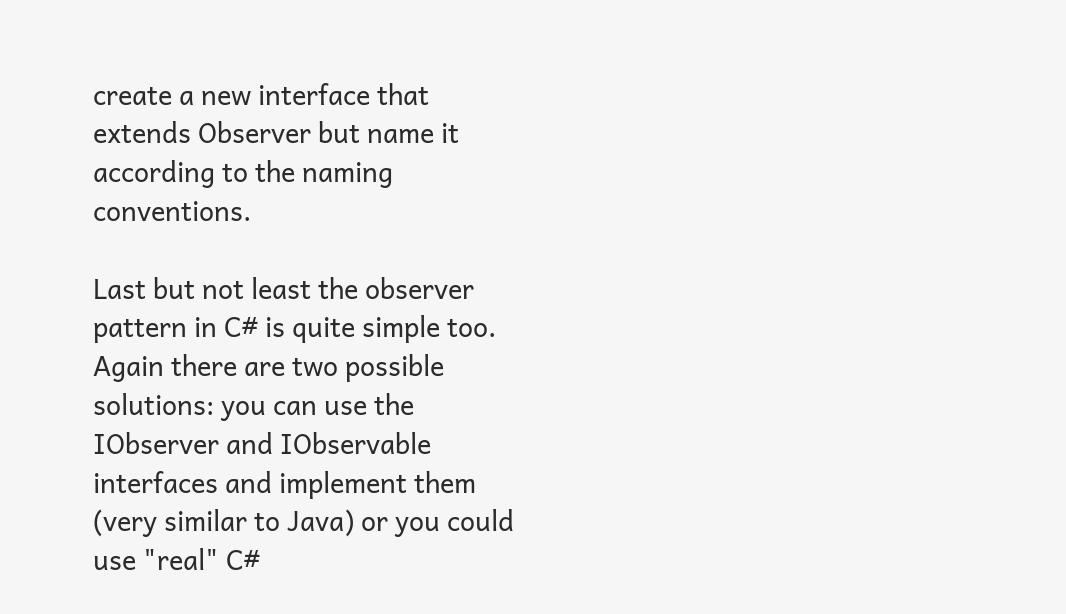create a new interface that extends Observer but name it according to the naming conventions.

Last but not least the observer pattern in C# is quite simple too. Again there are two possible solutions: you can use the IObserver and IObservable interfaces and implement them (very similar to Java) or you could use "real" C#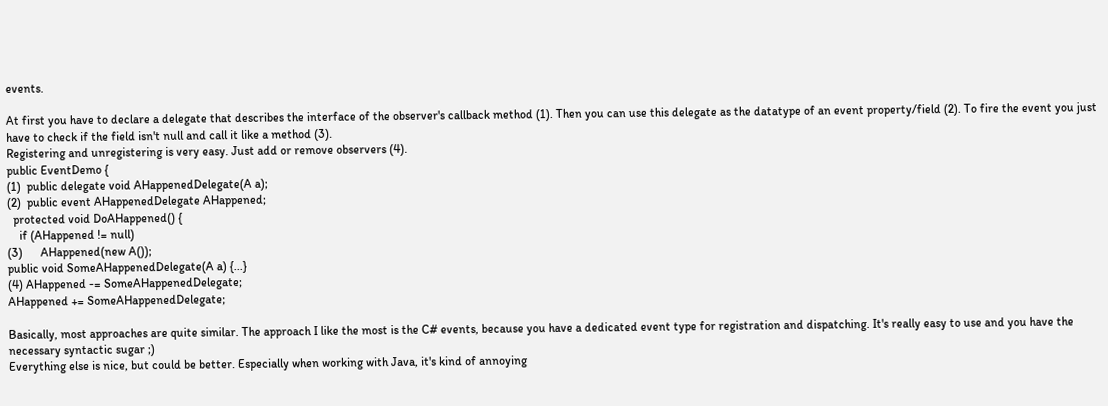events.

At first you have to declare a delegate that describes the interface of the observer's callback method (1). Then you can use this delegate as the datatype of an event property/field (2). To fire the event you just have to check if the field isn't null and call it like a method (3).
Registering and unregistering is very easy. Just add or remove observers (4).
public EventDemo {
(1)  public delegate void AHappenedDelegate(A a);
(2)  public event AHappenedDelegate AHappened;
  protected void DoAHappened() {
    if (AHappened != null)
(3)      AHappened(new A());
public void SomeAHappenedDelegate(A a) {...}
(4) AHappened -= SomeAHappenedDelegate;
AHappened += SomeAHappenedDelegate;

Basically, most approaches are quite similar. The approach I like the most is the C# events, because you have a dedicated event type for registration and dispatching. It's really easy to use and you have the necessary syntactic sugar ;)
Everything else is nice, but could be better. Especially when working with Java, it's kind of annoying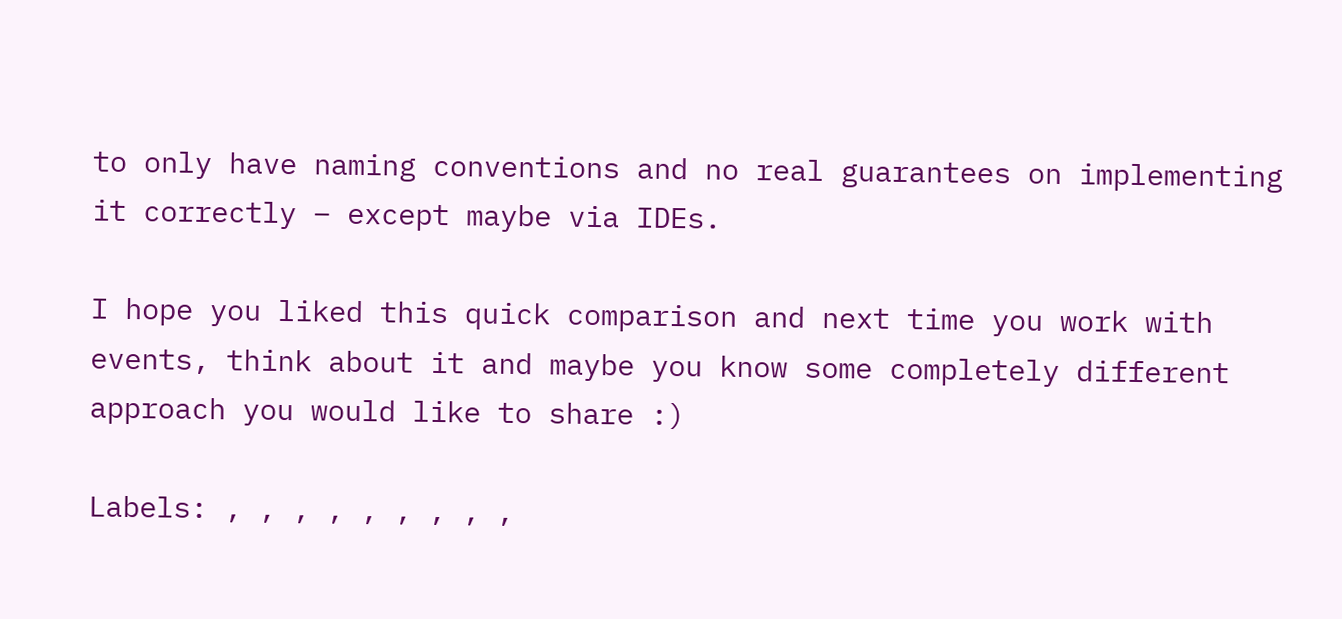to only have naming conventions and no real guarantees on implementing it correctly – except maybe via IDEs.

I hope you liked this quick comparison and next time you work with events, think about it and maybe you know some completely different approach you would like to share :)

Labels: , , , , , , , , ,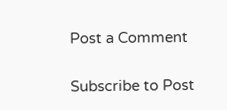Post a Comment

Subscribe to Post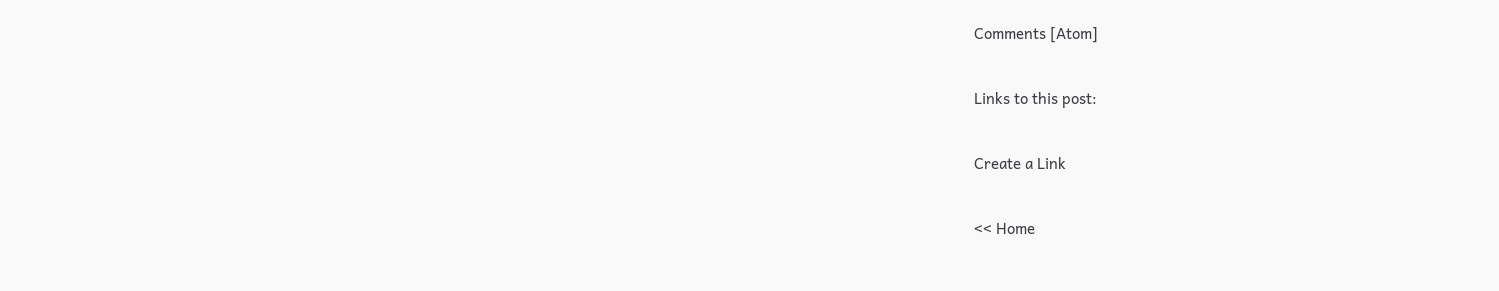Comments [Atom]

Links to this post:

Create a Link

<< Home